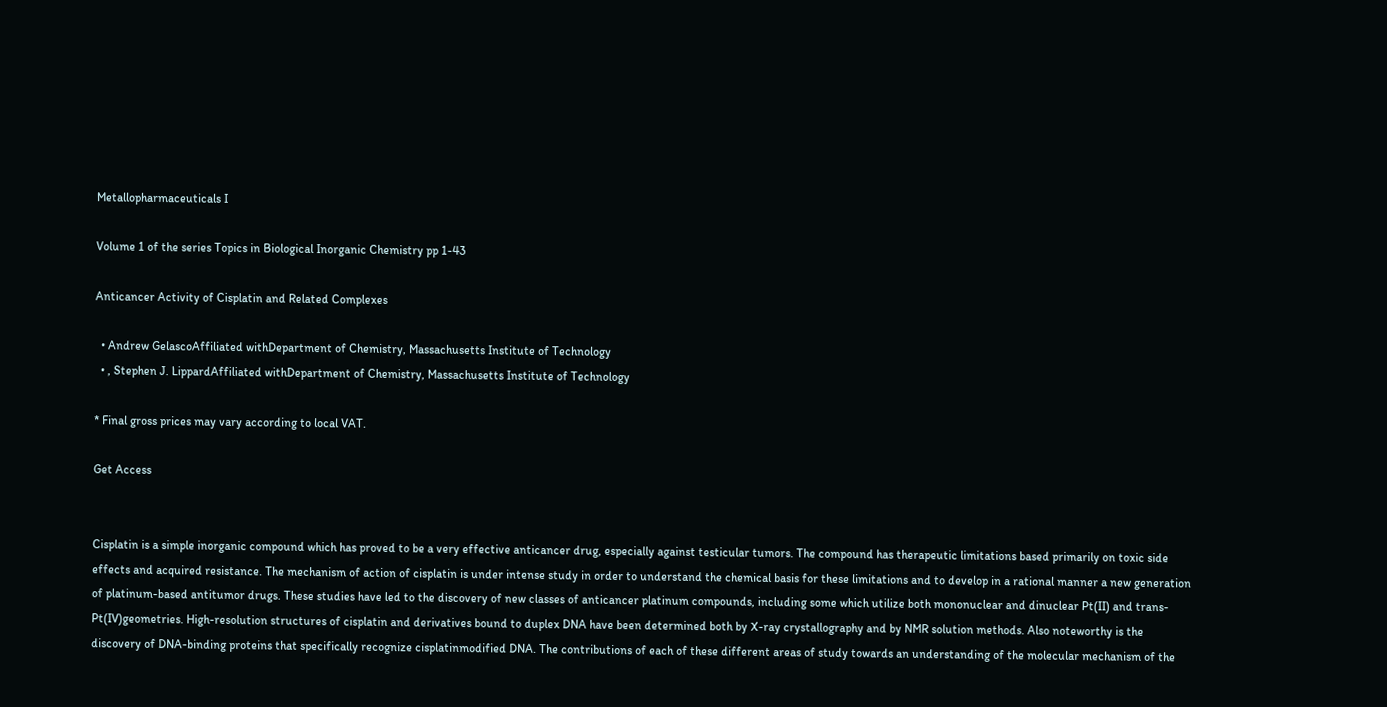Metallopharmaceuticals I

Volume 1 of the series Topics in Biological Inorganic Chemistry pp 1-43

Anticancer Activity of Cisplatin and Related Complexes

  • Andrew GelascoAffiliated withDepartment of Chemistry, Massachusetts Institute of Technology
  • , Stephen J. LippardAffiliated withDepartment of Chemistry, Massachusetts Institute of Technology

* Final gross prices may vary according to local VAT.

Get Access


Cisplatin is a simple inorganic compound which has proved to be a very effective anticancer drug, especially against testicular tumors. The compound has therapeutic limitations based primarily on toxic side effects and acquired resistance. The mechanism of action of cisplatin is under intense study in order to understand the chemical basis for these limitations and to develop in a rational manner a new generation of platinum-based antitumor drugs. These studies have led to the discovery of new classes of anticancer platinum compounds, including some which utilize both mononuclear and dinuclear Pt(II) and trans-Pt(IV)geometries. High-resolution structures of cisplatin and derivatives bound to duplex DNA have been determined both by X-ray crystallography and by NMR solution methods. Also noteworthy is the discovery of DNA-binding proteins that specifically recognize cisplatinmodified DNA. The contributions of each of these different areas of study towards an understanding of the molecular mechanism of the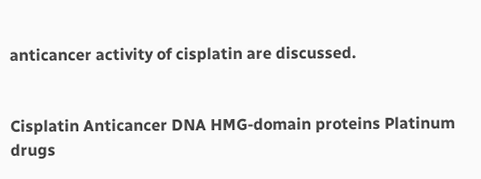anticancer activity of cisplatin are discussed.


Cisplatin Anticancer DNA HMG-domain proteins Platinum drugs